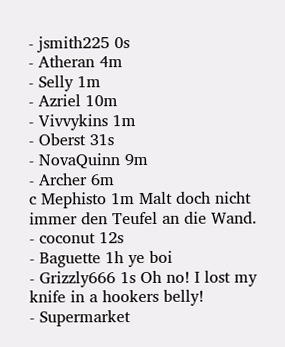- jsmith225 0s
- Atheran 4m
- Selly 1m
- Azriel 10m
- Vivvykins 1m
- Oberst 31s
- NovaQuinn 9m
- Archer 6m
c Mephisto 1m Malt doch nicht immer den Teufel an die Wand.
- coconut 12s
- Baguette 1h ye boi
- Grizzly666 1s Oh no! I lost my knife in a hookers belly!
- Supermarket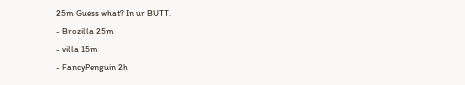25m Guess what? In ur BUTT.
- Brozilla 25m
- villa 15m
- FancyPenguin 2h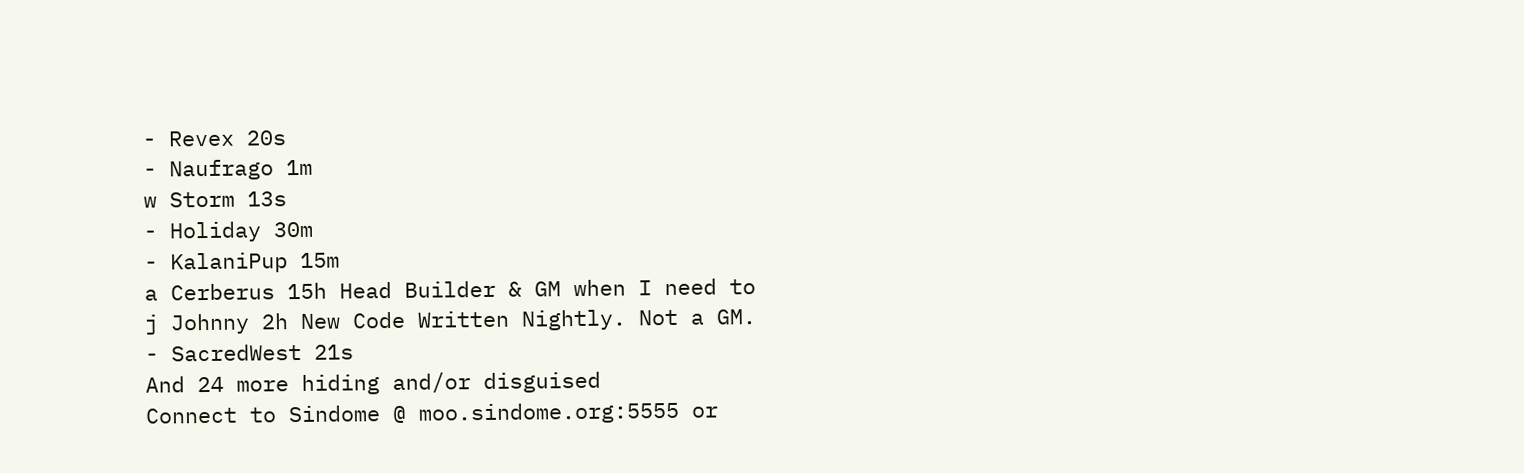- Revex 20s
- Naufrago 1m
w Storm 13s
- Holiday 30m
- KalaniPup 15m
a Cerberus 15h Head Builder & GM when I need to
j Johnny 2h New Code Written Nightly. Not a GM.
- SacredWest 21s
And 24 more hiding and/or disguised
Connect to Sindome @ moo.sindome.org:5555 or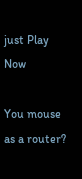just Play Now

You mouse as a router?